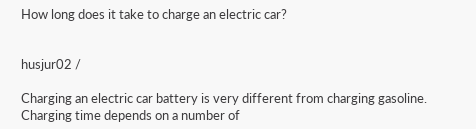How long does it take to charge an electric car?


husjur02 /

Charging an electric car battery is very different from charging gasoline. Charging time depends on a number of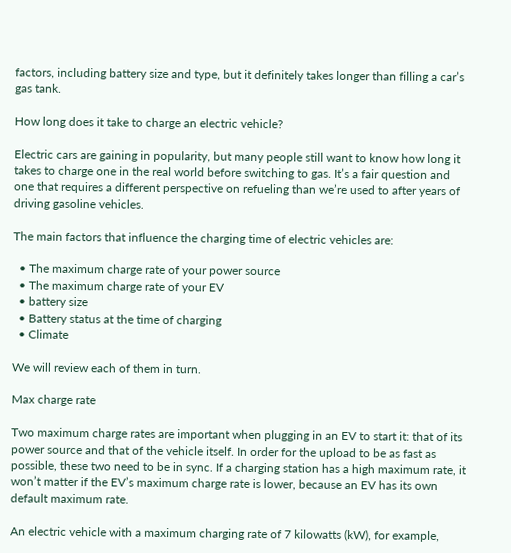factors, including battery size and type, but it definitely takes longer than filling a car’s gas tank.

How long does it take to charge an electric vehicle?

Electric cars are gaining in popularity, but many people still want to know how long it takes to charge one in the real world before switching to gas. It’s a fair question and one that requires a different perspective on refueling than we’re used to after years of driving gasoline vehicles.

The main factors that influence the charging time of electric vehicles are:

  • The maximum charge rate of your power source
  • The maximum charge rate of your EV
  • battery size
  • Battery status at the time of charging
  • Climate

We will review each of them in turn.

Max charge rate

Two maximum charge rates are important when plugging in an EV to start it: that of its power source and that of the vehicle itself. In order for the upload to be as fast as possible, these two need to be in sync. If a charging station has a high maximum rate, it won’t matter if the EV’s maximum charge rate is lower, because an EV has its own default maximum rate.

An electric vehicle with a maximum charging rate of 7 kilowatts (kW), for example,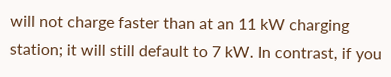will not charge faster than at an 11 kW charging station; it will still default to 7 kW. In contrast, if you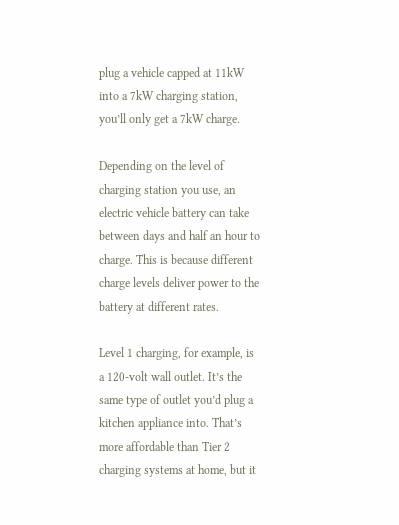plug a vehicle capped at 11kW into a 7kW charging station, you’ll only get a 7kW charge.

Depending on the level of charging station you use, an electric vehicle battery can take between days and half an hour to charge. This is because different charge levels deliver power to the battery at different rates.

Level 1 charging, for example, is a 120-volt wall outlet. It’s the same type of outlet you’d plug a kitchen appliance into. That’s more affordable than Tier 2 charging systems at home, but it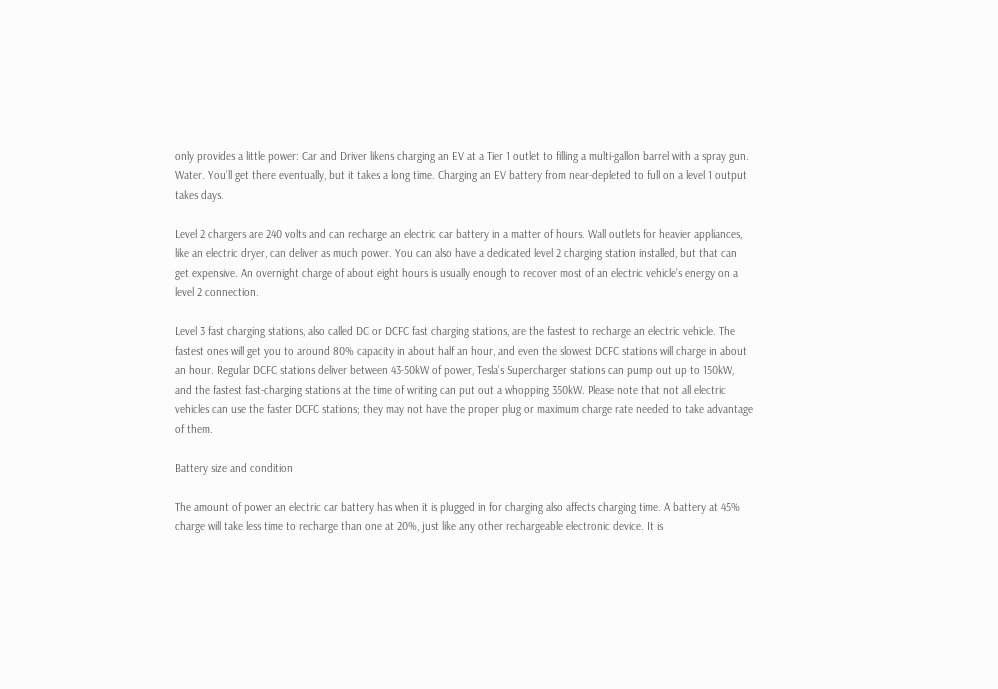only provides a little power: Car and Driver likens charging an EV at a Tier 1 outlet to filling a multi-gallon barrel with a spray gun. Water. You’ll get there eventually, but it takes a long time. Charging an EV battery from near-depleted to full on a level 1 output takes days.

Level 2 chargers are 240 volts and can recharge an electric car battery in a matter of hours. Wall outlets for heavier appliances, like an electric dryer, can deliver as much power. You can also have a dedicated level 2 charging station installed, but that can get expensive. An overnight charge of about eight hours is usually enough to recover most of an electric vehicle’s energy on a level 2 connection.

Level 3 fast charging stations, also called DC or DCFC fast charging stations, are the fastest to recharge an electric vehicle. The fastest ones will get you to around 80% capacity in about half an hour, and even the slowest DCFC stations will charge in about an hour. Regular DCFC stations deliver between 43-50kW of power, Tesla’s Supercharger stations can pump out up to 150kW, and the fastest fast-charging stations at the time of writing can put out a whopping 350kW. Please note that not all electric vehicles can use the faster DCFC stations; they may not have the proper plug or maximum charge rate needed to take advantage of them.

Battery size and condition

The amount of power an electric car battery has when it is plugged in for charging also affects charging time. A battery at 45% charge will take less time to recharge than one at 20%, just like any other rechargeable electronic device. It is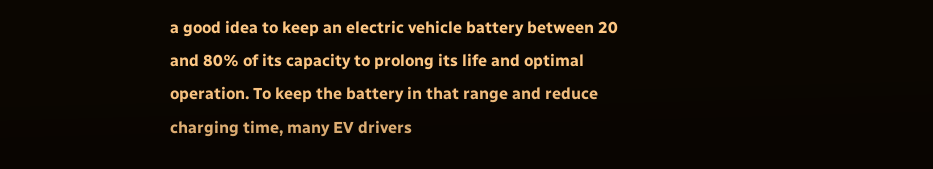a good idea to keep an electric vehicle battery between 20 and 80% of its capacity to prolong its life and optimal operation. To keep the battery in that range and reduce charging time, many EV drivers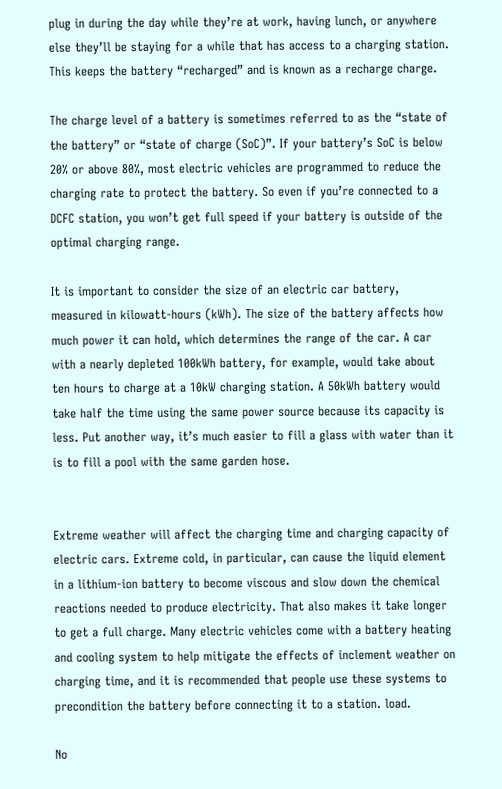plug in during the day while they’re at work, having lunch, or anywhere else they’ll be staying for a while that has access to a charging station. This keeps the battery “recharged” and is known as a recharge charge.

The charge level of a battery is sometimes referred to as the “state of the battery” or “state of charge (SoC)”. If your battery’s SoC is below 20% or above 80%, most electric vehicles are programmed to reduce the charging rate to protect the battery. So even if you’re connected to a DCFC station, you won’t get full speed if your battery is outside of the optimal charging range.

It is important to consider the size of an electric car battery, measured in kilowatt-hours (kWh). The size of the battery affects how much power it can hold, which determines the range of the car. A car with a nearly depleted 100kWh battery, for example, would take about ten hours to charge at a 10kW charging station. A 50kWh battery would take half the time using the same power source because its capacity is less. Put another way, it’s much easier to fill a glass with water than it is to fill a pool with the same garden hose.


Extreme weather will affect the charging time and charging capacity of electric cars. Extreme cold, in particular, can cause the liquid element in a lithium-ion battery to become viscous and slow down the chemical reactions needed to produce electricity. That also makes it take longer to get a full charge. Many electric vehicles come with a battery heating and cooling system to help mitigate the effects of inclement weather on charging time, and it is recommended that people use these systems to precondition the battery before connecting it to a station. load.

No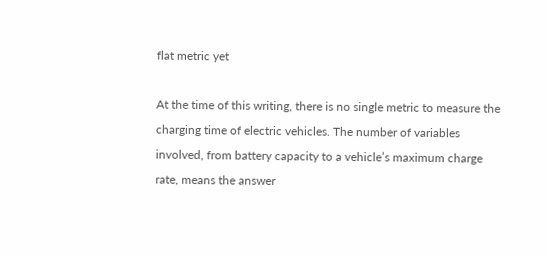flat metric yet

At the time of this writing, there is no single metric to measure the charging time of electric vehicles. The number of variables involved, from battery capacity to a vehicle’s maximum charge rate, means the answer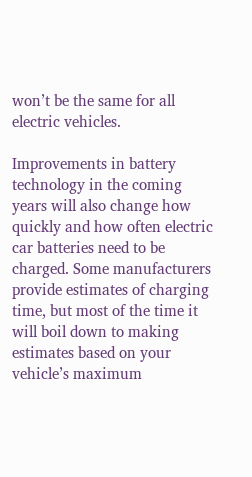won’t be the same for all electric vehicles.

Improvements in battery technology in the coming years will also change how quickly and how often electric car batteries need to be charged. Some manufacturers provide estimates of charging time, but most of the time it will boil down to making estimates based on your vehicle’s maximum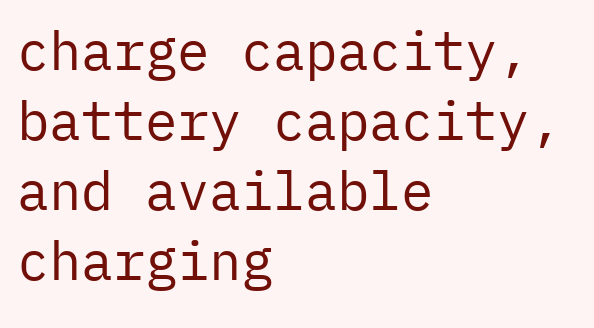charge capacity, battery capacity, and available charging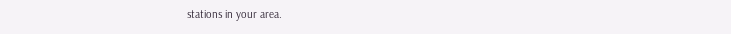stations in your area.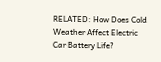RELATED: How Does Cold Weather Affect Electric Car Battery Life?